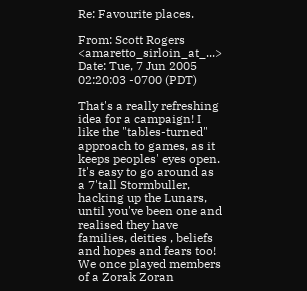Re: Favourite places.

From: Scott Rogers <amaretto_sirloin_at_...>
Date: Tue, 7 Jun 2005 02:20:03 -0700 (PDT)

That's a really refreshing idea for a campaign! I like the "tables-turned" approach to games, as it keeps peoples' eyes open. It's easy to go around as a 7'tall Stormbuller, hacking up the Lunars, until you've been one and realised they have families, deities , beliefs and hopes and fears too! We once played members of a Zorak Zoran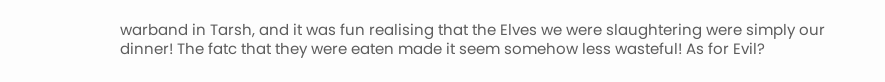warband in Tarsh, and it was fun realising that the Elves we were slaughtering were simply our dinner! The fatc that they were eaten made it seem somehow less wasteful! As for Evil?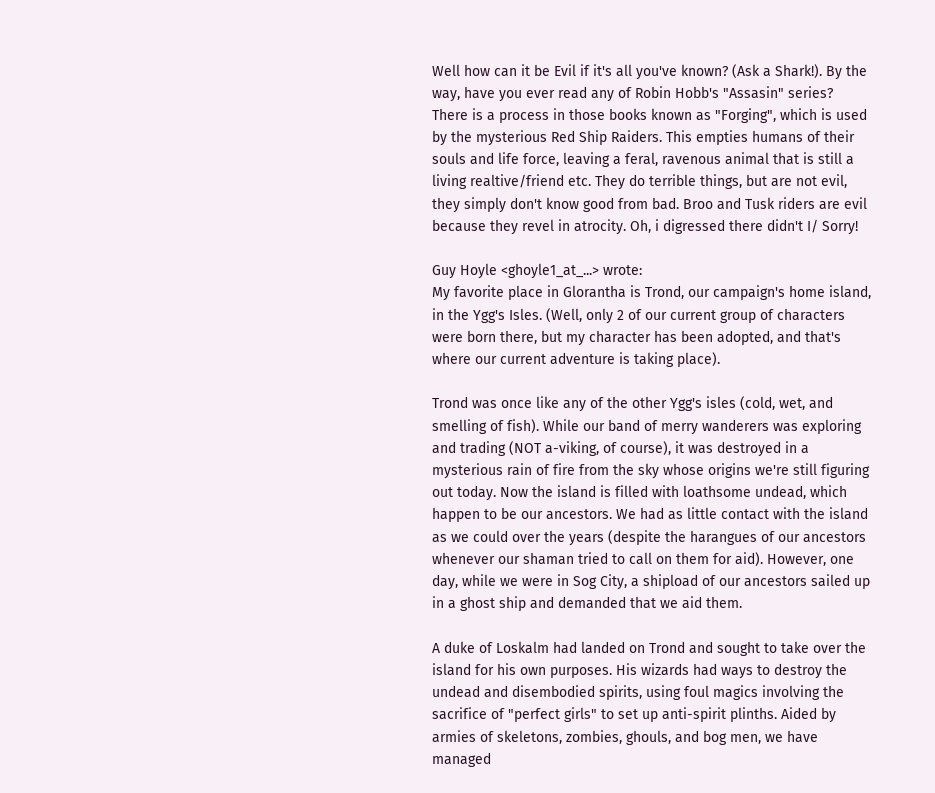Well how can it be Evil if it's all you've known? (Ask a Shark!). By the way, have you ever read any of Robin Hobb's "Assasin" series? There is a process in those books known as "Forging", which is used by the mysterious Red Ship Raiders. This empties humans of their souls and life force, leaving a feral, ravenous animal that is still a living realtive/friend etc. They do terrible things, but are not evil, they simply don't know good from bad. Broo and Tusk riders are evil because they revel in atrocity. Oh, i digressed there didn't I/ Sorry!

Guy Hoyle <ghoyle1_at_...> wrote:
My favorite place in Glorantha is Trond, our campaign's home island, in the Ygg's Isles. (Well, only 2 of our current group of characters were born there, but my character has been adopted, and that's where our current adventure is taking place).

Trond was once like any of the other Ygg's isles (cold, wet, and smelling of fish). While our band of merry wanderers was exploring and trading (NOT a-viking, of course), it was destroyed in a mysterious rain of fire from the sky whose origins we're still figuring out today. Now the island is filled with loathsome undead, which happen to be our ancestors. We had as little contact with the island as we could over the years (despite the harangues of our ancestors whenever our shaman tried to call on them for aid). However, one day, while we were in Sog City, a shipload of our ancestors sailed up in a ghost ship and demanded that we aid them.

A duke of Loskalm had landed on Trond and sought to take over the island for his own purposes. His wizards had ways to destroy the undead and disembodied spirits, using foul magics involving the sacrifice of "perfect girls" to set up anti-spirit plinths. Aided by armies of skeletons, zombies, ghouls, and bog men, we have managed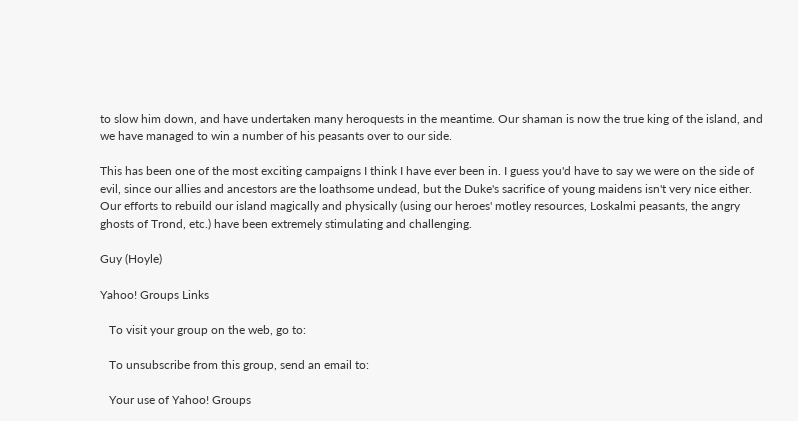to slow him down, and have undertaken many heroquests in the meantime. Our shaman is now the true king of the island, and we have managed to win a number of his peasants over to our side.

This has been one of the most exciting campaigns I think I have ever been in. I guess you'd have to say we were on the side of evil, since our allies and ancestors are the loathsome undead, but the Duke's sacrifice of young maidens isn't very nice either. Our efforts to rebuild our island magically and physically (using our heroes' motley resources, Loskalmi peasants, the angry ghosts of Trond, etc.) have been extremely stimulating and challenging.

Guy (Hoyle)

Yahoo! Groups Links

   To visit your group on the web, go to:

   To unsubscribe from this group, send an email to:

   Your use of Yahoo! Groups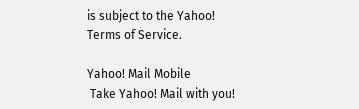is subject to the Yahoo! Terms of Service.

Yahoo! Mail Mobile
 Take Yahoo! Mail with you!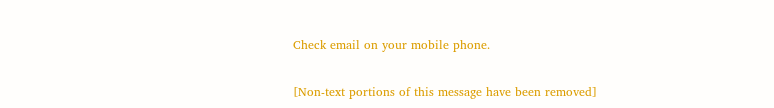Check email on your mobile phone.

[Non-text portions of this message have been removed]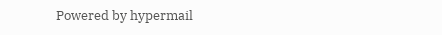Powered by hypermail